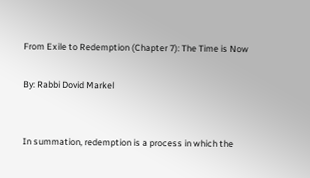From Exile to Redemption (Chapter 7): The Time is Now

By: Rabbi Dovid Markel


In summation, redemption is a process in which the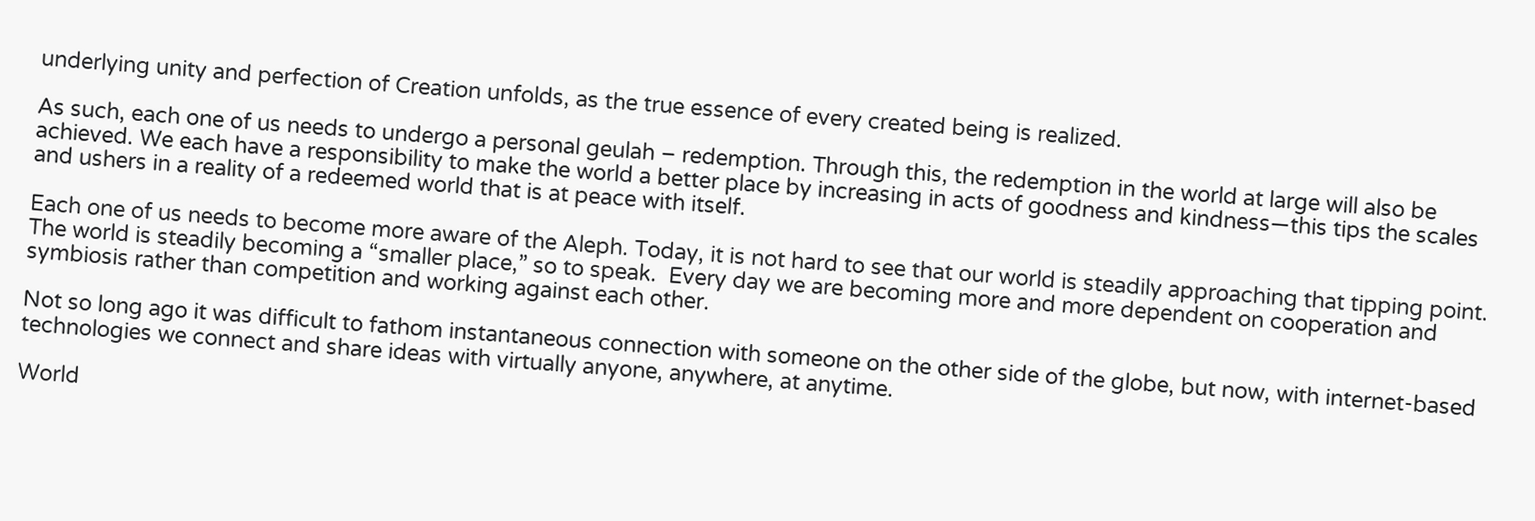underlying unity and perfection of Creation unfolds, as the true essence of every created being is realized.

As such, each one of us needs to undergo a personal geulah – redemption. Through this, the redemption in the world at large will also be achieved. We each have a responsibility to make the world a better place by increasing in acts of goodness and kindness—this tips the scales and ushers in a reality of a redeemed world that is at peace with itself.

Each one of us needs to become more aware of the Aleph. Today, it is not hard to see that our world is steadily approaching that tipping point. The world is steadily becoming a “smaller place,” so to speak.  Every day we are becoming more and more dependent on cooperation and symbiosis rather than competition and working against each other.

Not so long ago it was difficult to fathom instantaneous connection with someone on the other side of the globe, but now, with internet-based technologies we connect and share ideas with virtually anyone, anywhere, at anytime.

World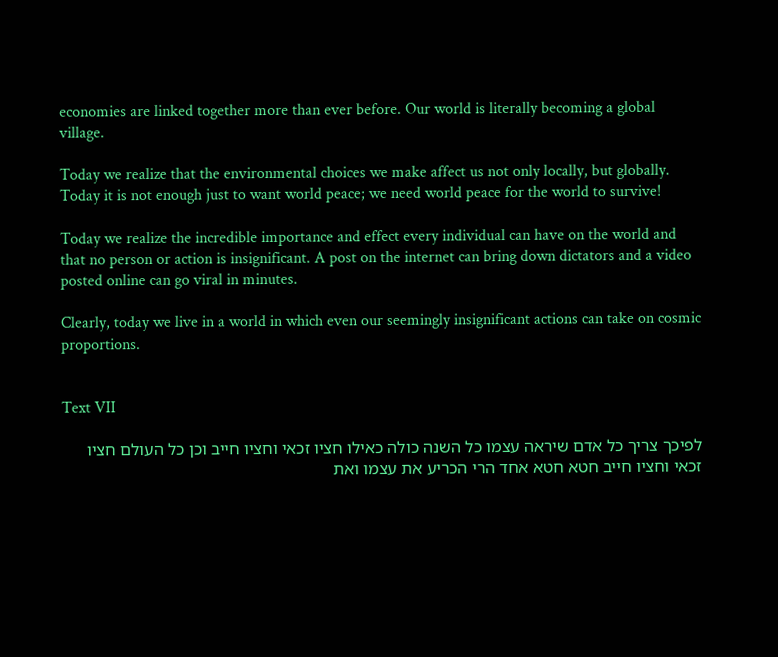economies are linked together more than ever before. Our world is literally becoming a global village.

Today we realize that the environmental choices we make affect us not only locally, but globally. Today it is not enough just to want world peace; we need world peace for the world to survive!

Today we realize the incredible importance and effect every individual can have on the world and that no person or action is insignificant. A post on the internet can bring down dictators and a video posted online can go viral in minutes.

Clearly, today we live in a world in which even our seemingly insignificant actions can take on cosmic proportions.


Text VII

לפיכך צריך כל אדם שיראה עצמו כל השנה כולה כאילו חציו זכאי וחציו חייב וכן כל העולם חציו זכאי וחציו חייב חטא חטא אחד הרי הכריע את עצמו ואת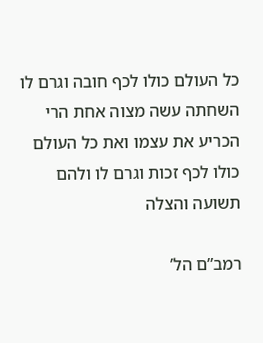כל העולם כולו לכף חובה וגרם לו השחתה עשה מצוה אחת הרי הכריע את עצמו ואת כל העולם כולו לכף זכות וגרם לו ולהם תשועה והצלה

רמב”ם הל’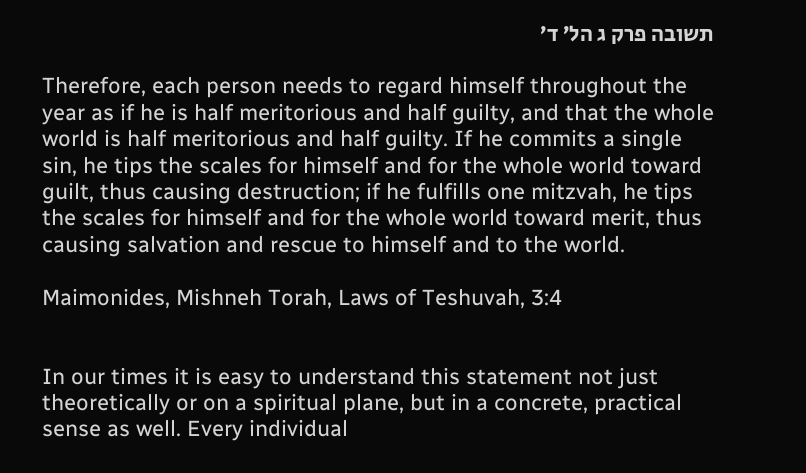תשובה פרק ג הל’ ד’

Therefore, each person needs to regard himself throughout the year as if he is half meritorious and half guilty, and that the whole world is half meritorious and half guilty. If he commits a single sin, he tips the scales for himself and for the whole world toward guilt, thus causing destruction; if he fulfills one mitzvah, he tips the scales for himself and for the whole world toward merit, thus causing salvation and rescue to himself and to the world.

Maimonides, Mishneh Torah, Laws of Teshuvah, 3:4


In our times it is easy to understand this statement not just theoretically or on a spiritual plane, but in a concrete, practical sense as well. Every individual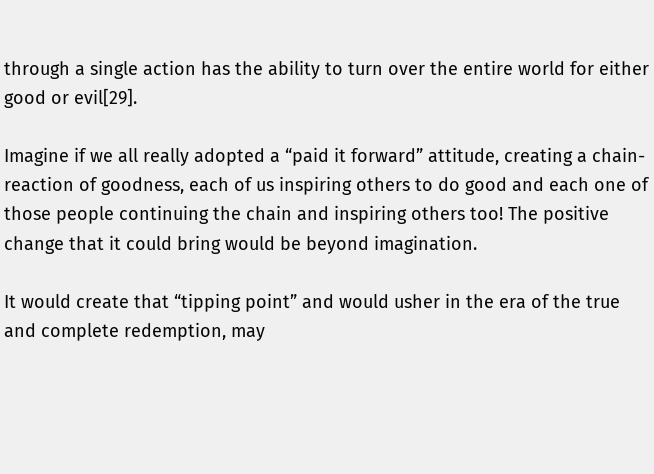through a single action has the ability to turn over the entire world for either good or evil[29].

Imagine if we all really adopted a “paid it forward” attitude, creating a chain-reaction of goodness, each of us inspiring others to do good and each one of those people continuing the chain and inspiring others too! The positive change that it could bring would be beyond imagination.

It would create that “tipping point” and would usher in the era of the true and complete redemption, may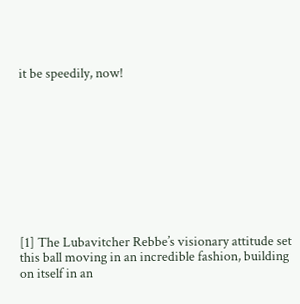it be speedily, now!










[1] The Lubavitcher Rebbe’s visionary attitude set this ball moving in an incredible fashion, building on itself in an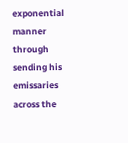exponential manner through sending his emissaries across the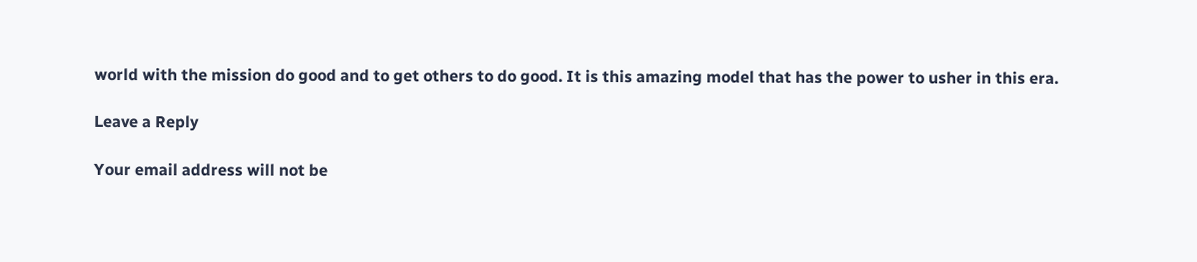world with the mission do good and to get others to do good. It is this amazing model that has the power to usher in this era.

Leave a Reply

Your email address will not be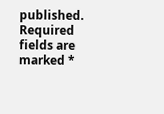published. Required fields are marked *